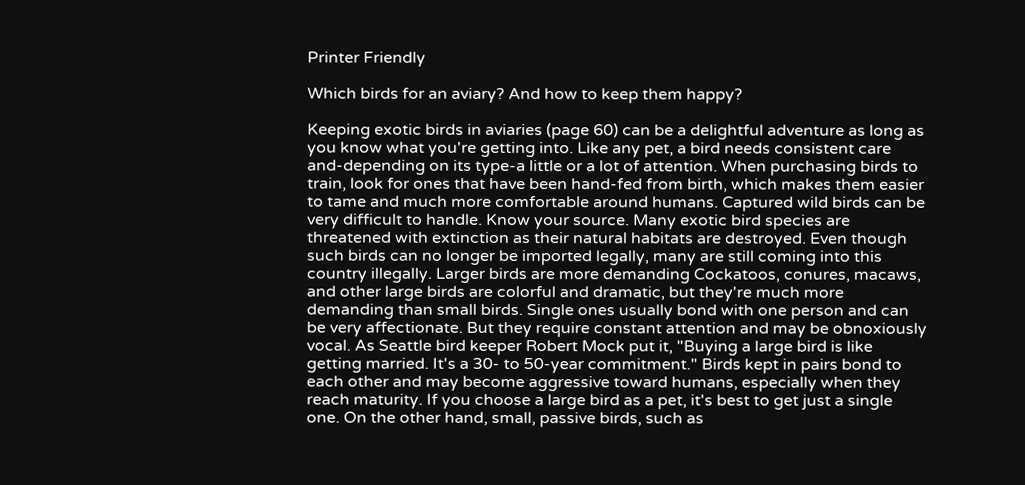Printer Friendly

Which birds for an aviary? And how to keep them happy?

Keeping exotic birds in aviaries (page 60) can be a delightful adventure as long as you know what you're getting into. Like any pet, a bird needs consistent care and-depending on its type-a little or a lot of attention. When purchasing birds to train, look for ones that have been hand-fed from birth, which makes them easier to tame and much more comfortable around humans. Captured wild birds can be very difficult to handle. Know your source. Many exotic bird species are threatened with extinction as their natural habitats are destroyed. Even though such birds can no longer be imported legally, many are still coming into this country illegally. Larger birds are more demanding Cockatoos, conures, macaws, and other large birds are colorful and dramatic, but they're much more demanding than small birds. Single ones usually bond with one person and can be very affectionate. But they require constant attention and may be obnoxiously vocal. As Seattle bird keeper Robert Mock put it, "Buying a large bird is like getting married. It's a 30- to 50-year commitment." Birds kept in pairs bond to each other and may become aggressive toward humans, especially when they reach maturity. If you choose a large bird as a pet, it's best to get just a single one. On the other hand, small, passive birds, such as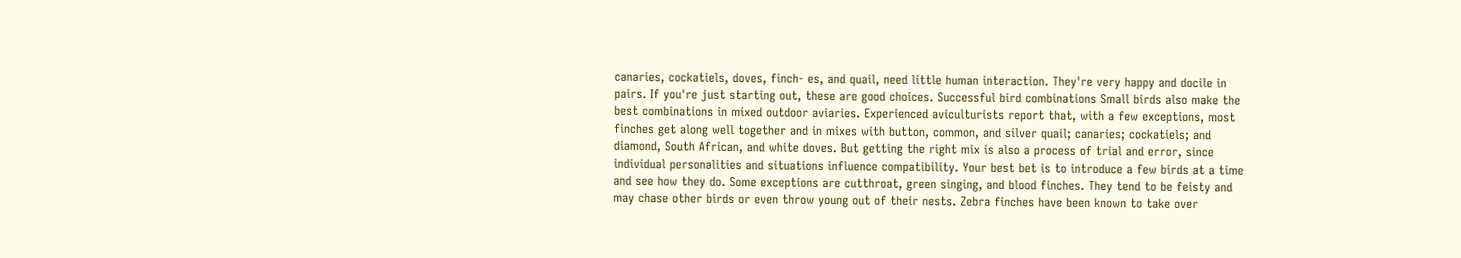canaries, cockatiels, doves, finch- es, and quail, need little human interaction. They're very happy and docile in pairs. If you're just starting out, these are good choices. Successful bird combinations Small birds also make the best combinations in mixed outdoor aviaries. Experienced aviculturists report that, with a few exceptions, most finches get along well together and in mixes with button, common, and silver quail; canaries; cockatiels; and diamond, South African, and white doves. But getting the right mix is also a process of trial and error, since individual personalities and situations influence compatibility. Your best bet is to introduce a few birds at a time and see how they do. Some exceptions are cutthroat, green singing, and blood finches. They tend to be feisty and may chase other birds or even throw young out of their nests. Zebra finches have been known to take over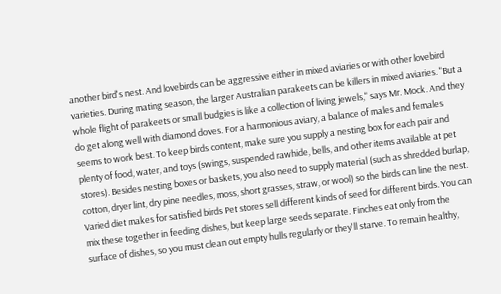another bird's nest. And lovebirds can be aggressive either in mixed aviaries or with other lovebird varieties. During mating season, the larger Australian parakeets can be killers in mixed aviaries. "But a whole flight of parakeets or small budgies is like a collection of living jewels," says Mr. Mock. And they do get along well with diamond doves. For a harmonious aviary, a balance of males and females seems to work best. To keep birds content, make sure you supply a nesting box for each pair and plenty of food, water, and toys (swings, suspended rawhide, bells, and other items available at pet stores). Besides nesting boxes or baskets, you also need to supply material (such as shredded burlap, cotton, dryer lint, dry pine needles, moss, short grasses, straw, or wool) so the birds can line the nest. Varied diet makes for satisfied birds Pet stores sell different kinds of seed for different birds. You can mix these together in feeding dishes, but keep large seeds separate. Finches eat only from the surface of dishes, so you must clean out empty hulls regularly or they'll starve. To remain healthy,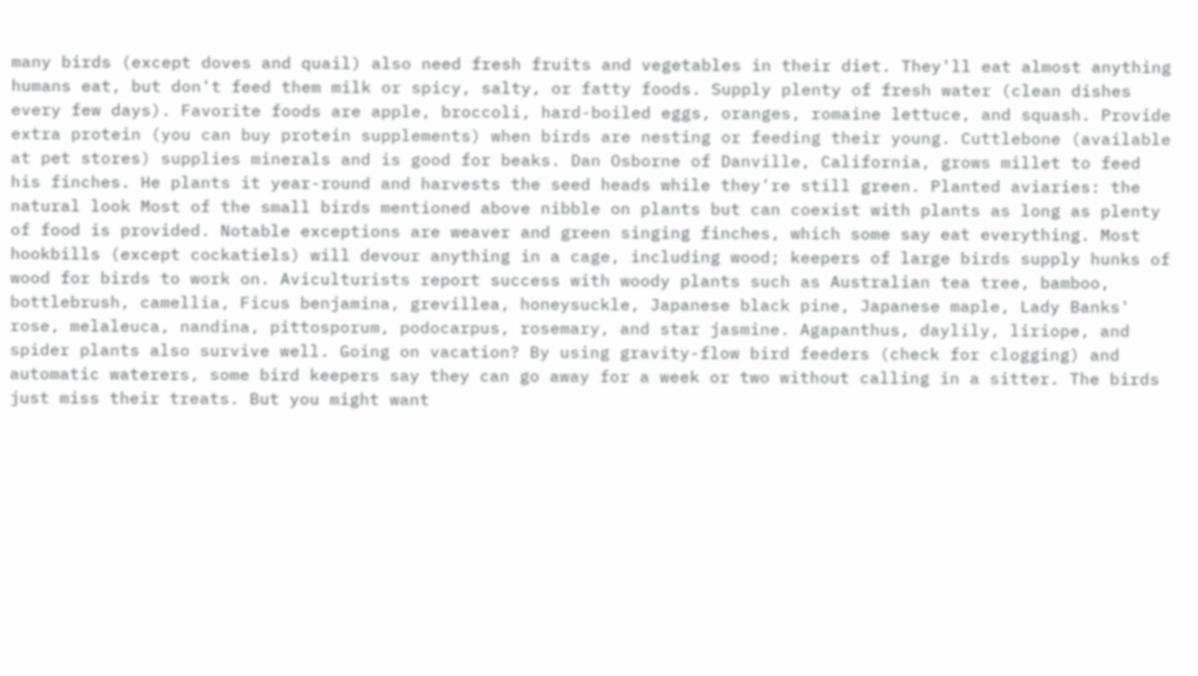many birds (except doves and quail) also need fresh fruits and vegetables in their diet. They'll eat almost anything humans eat, but don't feed them milk or spicy, salty, or fatty foods. Supply plenty of fresh water (clean dishes every few days). Favorite foods are apple, broccoli, hard-boiled eggs, oranges, romaine lettuce, and squash. Provide extra protein (you can buy protein supplements) when birds are nesting or feeding their young. Cuttlebone (available at pet stores) supplies minerals and is good for beaks. Dan Osborne of Danville, California, grows millet to feed his finches. He plants it year-round and harvests the seed heads while they're still green. Planted aviaries: the natural look Most of the small birds mentioned above nibble on plants but can coexist with plants as long as plenty of food is provided. Notable exceptions are weaver and green singing finches, which some say eat everything. Most hookbills (except cockatiels) will devour anything in a cage, including wood; keepers of large birds supply hunks of wood for birds to work on. Aviculturists report success with woody plants such as Australian tea tree, bamboo, bottlebrush, camellia, Ficus benjamina, grevillea, honeysuckle, Japanese black pine, Japanese maple, Lady Banks' rose, melaleuca, nandina, pittosporum, podocarpus, rosemary, and star jasmine. Agapanthus, daylily, liriope, and spider plants also survive well. Going on vacation? By using gravity-flow bird feeders (check for clogging) and automatic waterers, some bird keepers say they can go away for a week or two without calling in a sitter. The birds just miss their treats. But you might want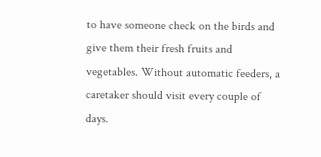to have someone check on the birds and give them their fresh fruits and vegetables. Without automatic feeders, a caretaker should visit every couple of days.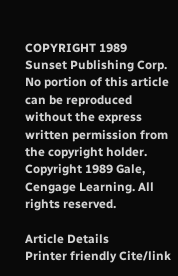COPYRIGHT 1989 Sunset Publishing Corp.
No portion of this article can be reproduced without the express written permission from the copyright holder.
Copyright 1989 Gale, Cengage Learning. All rights reserved.

Article Details
Printer friendly Cite/link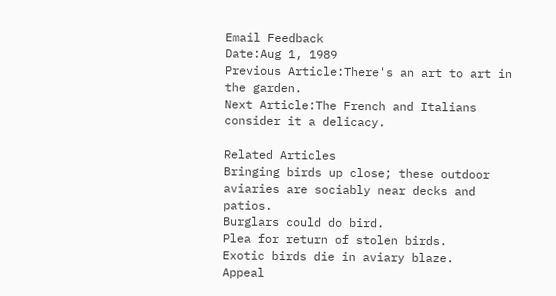Email Feedback
Date:Aug 1, 1989
Previous Article:There's an art to art in the garden.
Next Article:The French and Italians consider it a delicacy.

Related Articles
Bringing birds up close; these outdoor aviaries are sociably near decks and patios.
Burglars could do bird.
Plea for return of stolen birds.
Exotic birds die in aviary blaze.
Appeal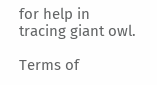for help in tracing giant owl.

Terms of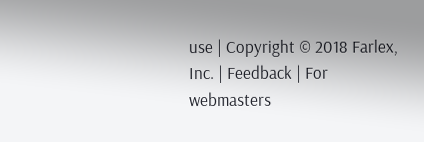use | Copyright © 2018 Farlex, Inc. | Feedback | For webmasters